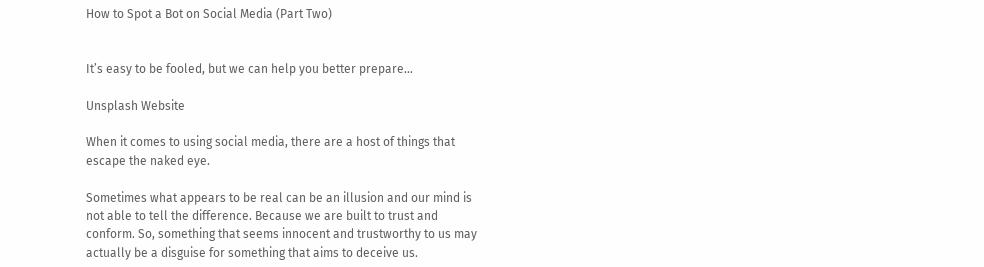How to Spot a Bot on Social Media (Part Two)


It’s easy to be fooled, but we can help you better prepare…

Unsplash Website

When it comes to using social media, there are a host of things that escape the naked eye.

Sometimes what appears to be real can be an illusion and our mind is not able to tell the difference. Because we are built to trust and conform. So, something that seems innocent and trustworthy to us may actually be a disguise for something that aims to deceive us.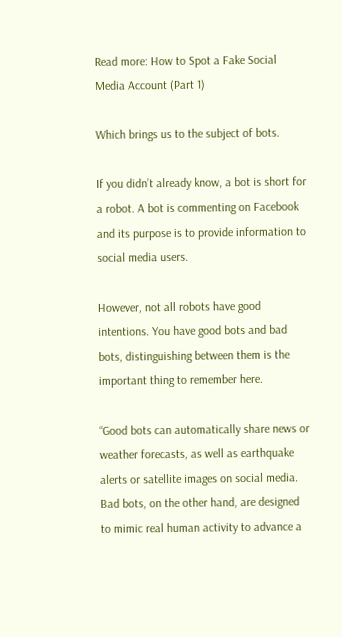Read more: How to Spot a Fake Social Media Account (Part 1)

Which brings us to the subject of bots.

If you didn’t already know, a bot is short for a robot. A bot is commenting on Facebook and its purpose is to provide information to social media users.

However, not all robots have good intentions. You have good bots and bad bots, distinguishing between them is the important thing to remember here.

“Good bots can automatically share news or weather forecasts, as well as earthquake alerts or satellite images on social media. Bad bots, on the other hand, are designed to mimic real human activity to advance a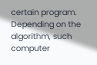certain program. Depending on the algorithm, such computer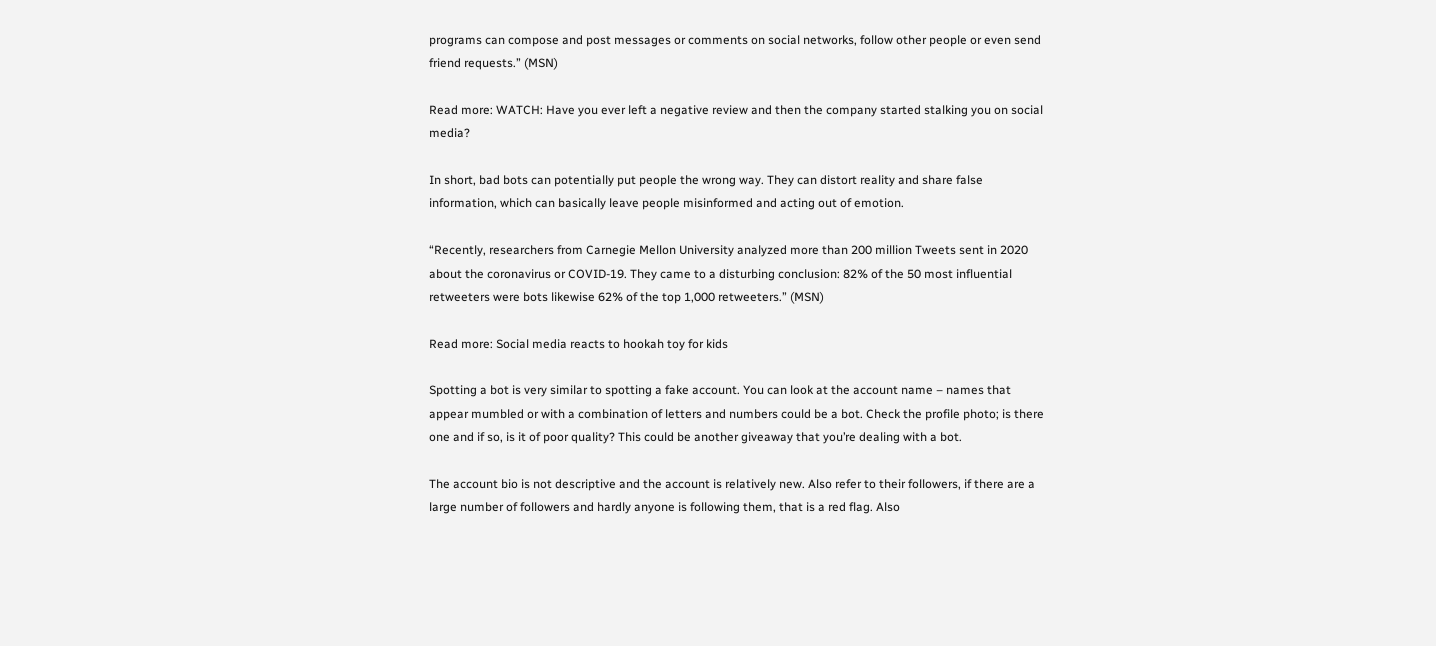programs can compose and post messages or comments on social networks, follow other people or even send friend requests.” (MSN)

Read more: WATCH: Have you ever left a negative review and then the company started stalking you on social media?

In short, bad bots can potentially put people the wrong way. They can distort reality and share false information, which can basically leave people misinformed and acting out of emotion.

“Recently, researchers from Carnegie Mellon University analyzed more than 200 million Tweets sent in 2020 about the coronavirus or COVID-19. They came to a disturbing conclusion: 82% of the 50 most influential retweeters were bots likewise 62% of the top 1,000 retweeters.” (MSN)

Read more: Social media reacts to hookah toy for kids

Spotting a bot is very similar to spotting a fake account. You can look at the account name – names that appear mumbled or with a combination of letters and numbers could be a bot. Check the profile photo; is there one and if so, is it of poor quality? This could be another giveaway that you’re dealing with a bot.

The account bio is not descriptive and the account is relatively new. Also refer to their followers, if there are a large number of followers and hardly anyone is following them, that is a red flag. Also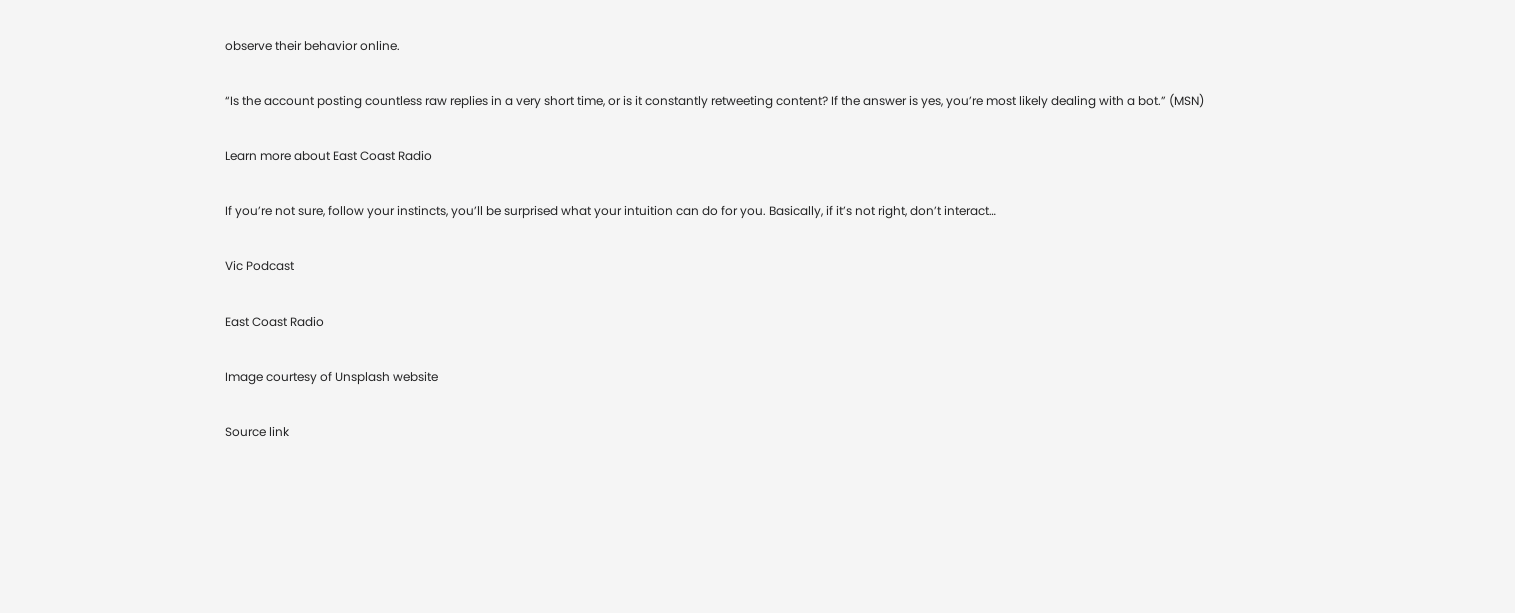observe their behavior online.

“Is the account posting countless raw replies in a very short time, or is it constantly retweeting content? If the answer is yes, you’re most likely dealing with a bot.” (MSN)

Learn more about East Coast Radio

If you’re not sure, follow your instincts, you’ll be surprised what your intuition can do for you. Basically, if it’s not right, don’t interact…

Vic Podcast

East Coast Radio

Image courtesy of Unsplash website

Source link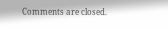Comments are closed.